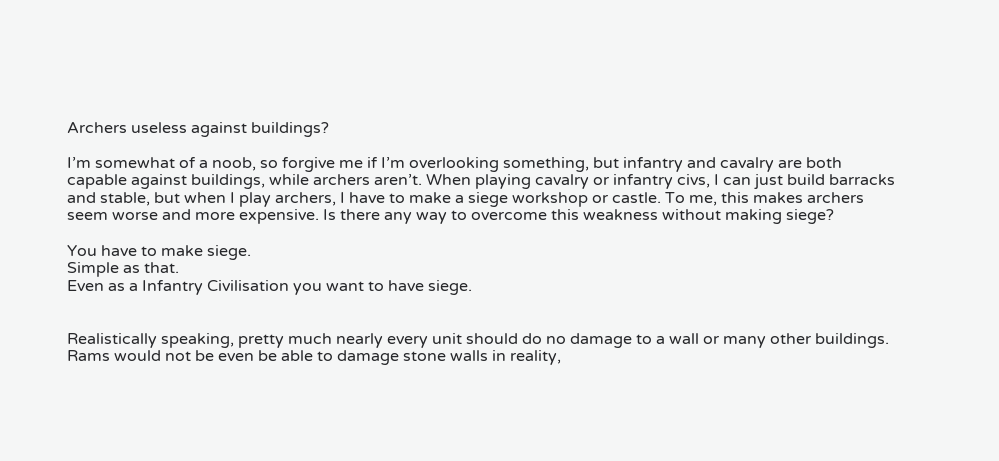Archers useless against buildings?

I’m somewhat of a noob, so forgive me if I’m overlooking something, but infantry and cavalry are both capable against buildings, while archers aren’t. When playing cavalry or infantry civs, I can just build barracks and stable, but when I play archers, I have to make a siege workshop or castle. To me, this makes archers seem worse and more expensive. Is there any way to overcome this weakness without making siege?

You have to make siege.
Simple as that.
Even as a Infantry Civilisation you want to have siege.


Realistically speaking, pretty much nearly every unit should do no damage to a wall or many other buildings. Rams would not be even be able to damage stone walls in reality,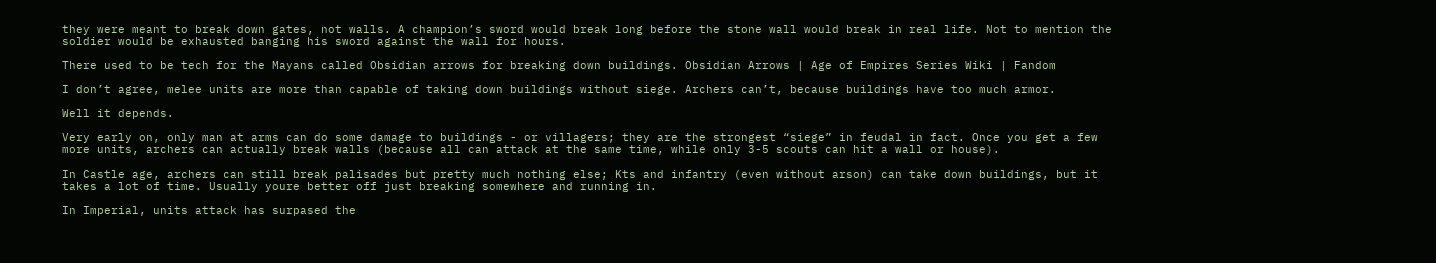they were meant to break down gates, not walls. A champion’s sword would break long before the stone wall would break in real life. Not to mention the soldier would be exhausted banging his sword against the wall for hours.

There used to be tech for the Mayans called Obsidian arrows for breaking down buildings. Obsidian Arrows | Age of Empires Series Wiki | Fandom

I don’t agree, melee units are more than capable of taking down buildings without siege. Archers can’t, because buildings have too much armor.

Well it depends.

Very early on, only man at arms can do some damage to buildings - or villagers; they are the strongest “siege” in feudal in fact. Once you get a few more units, archers can actually break walls (because all can attack at the same time, while only 3-5 scouts can hit a wall or house).

In Castle age, archers can still break palisades but pretty much nothing else; Kts and infantry (even without arson) can take down buildings, but it takes a lot of time. Usually youre better off just breaking somewhere and running in.

In Imperial, units attack has surpased the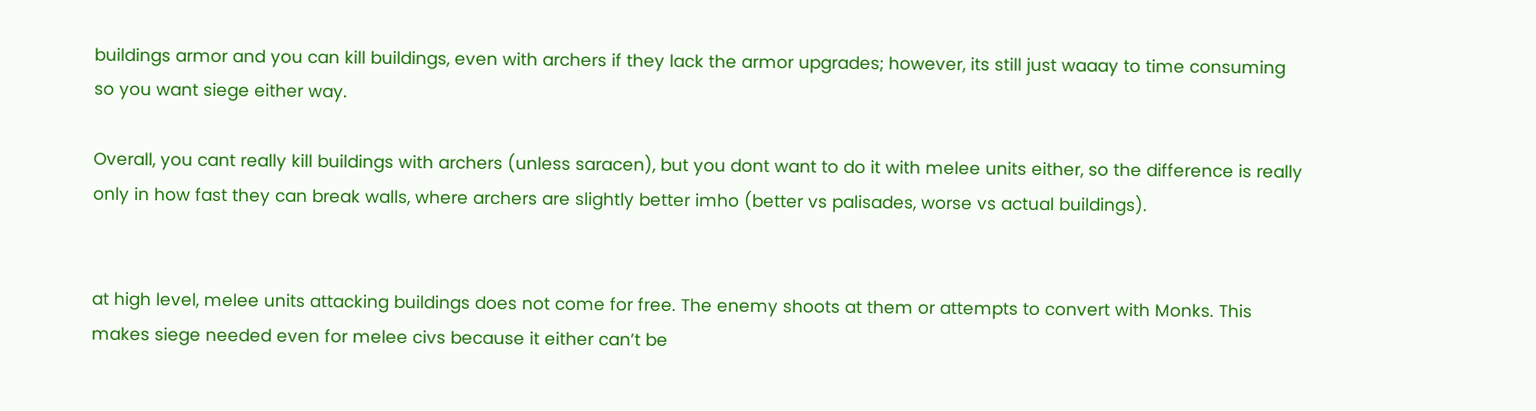buildings armor and you can kill buildings, even with archers if they lack the armor upgrades; however, its still just waaay to time consuming so you want siege either way.

Overall, you cant really kill buildings with archers (unless saracen), but you dont want to do it with melee units either, so the difference is really only in how fast they can break walls, where archers are slightly better imho (better vs palisades, worse vs actual buildings).


at high level, melee units attacking buildings does not come for free. The enemy shoots at them or attempts to convert with Monks. This makes siege needed even for melee civs because it either can’t be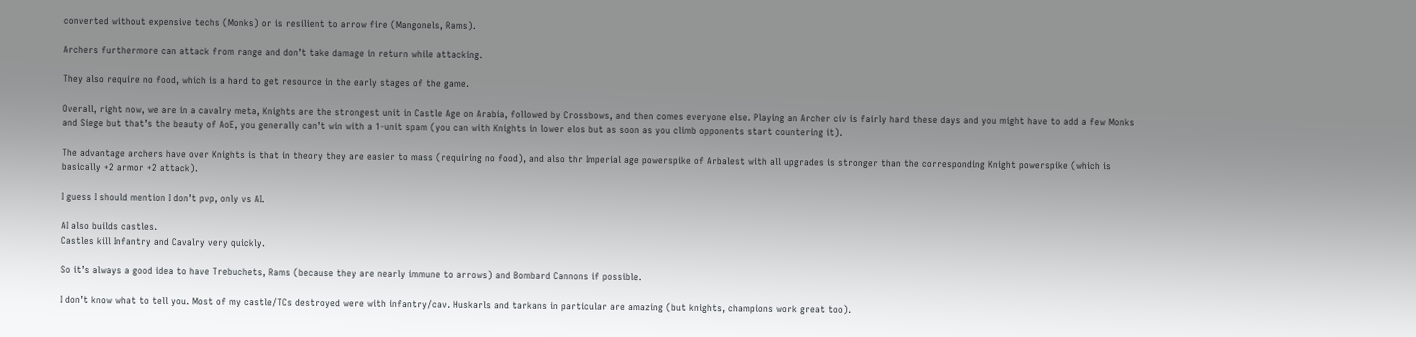converted without expensive techs (Monks) or is resilient to arrow fire (Mangonels, Rams).

Archers furthermore can attack from range and don’t take damage in return while attacking.

They also require no food, which is a hard to get resource in the early stages of the game.

Overall, right now, we are in a cavalry meta, Knights are the strongest unit in Castle Age on Arabia, followed by Crossbows, and then comes everyone else. Playing an Archer civ is fairly hard these days and you might have to add a few Monks and Siege but that’s the beauty of AoE, you generally can’t win with a 1-unit spam (you can with Knights in lower elos but as soon as you climb opponents start countering it).

The advantage archers have over Knights is that in theory they are easier to mass (requiring no food), and also thr Imperial age powerspike of Arbalest with all upgrades is stronger than the corresponding Knight powerspike (which is basically +2 armor +2 attack).

I guess I should mention I don’t pvp, only vs AI.

AI also builds castles.
Castles kill Infantry and Cavalry very quickly.

So it’s always a good idea to have Trebuchets, Rams (because they are nearly immune to arrows) and Bombard Cannons if possible.

I don’t know what to tell you. Most of my castle/TCs destroyed were with infantry/cav. Huskarls and tarkans in particular are amazing (but knights, champions work great too).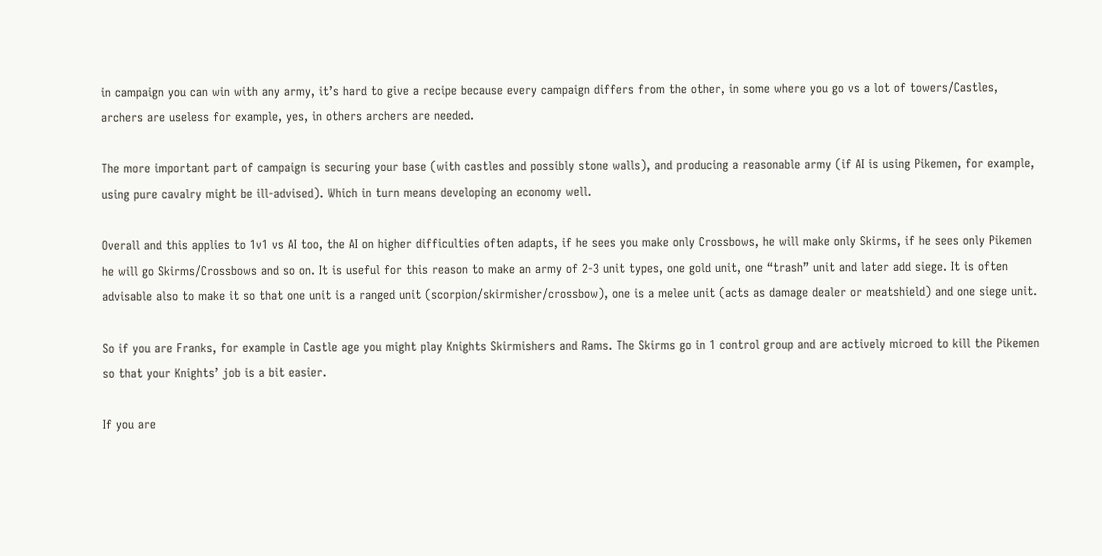in campaign you can win with any army, it’s hard to give a recipe because every campaign differs from the other, in some where you go vs a lot of towers/Castles, archers are useless for example, yes, in others archers are needed.

The more important part of campaign is securing your base (with castles and possibly stone walls), and producing a reasonable army (if AI is using Pikemen, for example, using pure cavalry might be ill-advised). Which in turn means developing an economy well.

Overall and this applies to 1v1 vs AI too, the AI on higher difficulties often adapts, if he sees you make only Crossbows, he will make only Skirms, if he sees only Pikemen he will go Skirms/Crossbows and so on. It is useful for this reason to make an army of 2-3 unit types, one gold unit, one “trash” unit and later add siege. It is often advisable also to make it so that one unit is a ranged unit (scorpion/skirmisher/crossbow), one is a melee unit (acts as damage dealer or meatshield) and one siege unit.

So if you are Franks, for example in Castle age you might play Knights Skirmishers and Rams. The Skirms go in 1 control group and are actively microed to kill the Pikemen so that your Knights’ job is a bit easier.

If you are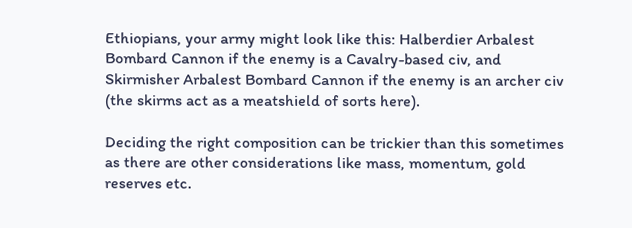Ethiopians, your army might look like this: Halberdier Arbalest Bombard Cannon if the enemy is a Cavalry-based civ, and Skirmisher Arbalest Bombard Cannon if the enemy is an archer civ (the skirms act as a meatshield of sorts here).

Deciding the right composition can be trickier than this sometimes as there are other considerations like mass, momentum, gold reserves etc.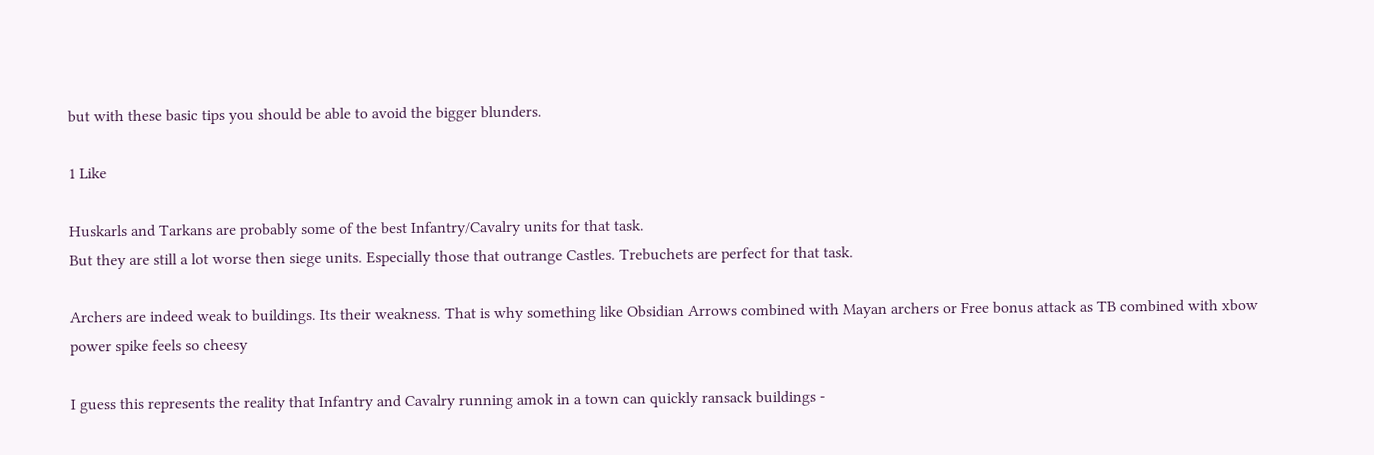but with these basic tips you should be able to avoid the bigger blunders.

1 Like

Huskarls and Tarkans are probably some of the best Infantry/Cavalry units for that task.
But they are still a lot worse then siege units. Especially those that outrange Castles. Trebuchets are perfect for that task.

Archers are indeed weak to buildings. Its their weakness. That is why something like Obsidian Arrows combined with Mayan archers or Free bonus attack as TB combined with xbow power spike feels so cheesy

I guess this represents the reality that Infantry and Cavalry running amok in a town can quickly ransack buildings -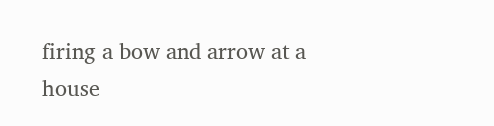firing a bow and arrow at a house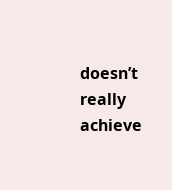doesn’t really achieve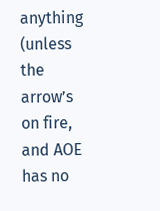anything (unless the arrow’s on fire, and AOE has no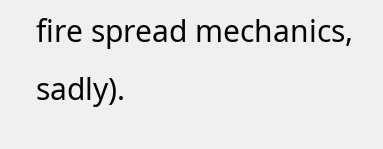fire spread mechanics, sadly).